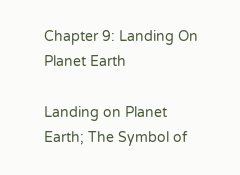Chapter 9: Landing On Planet Earth

Landing on Planet Earth; The Symbol of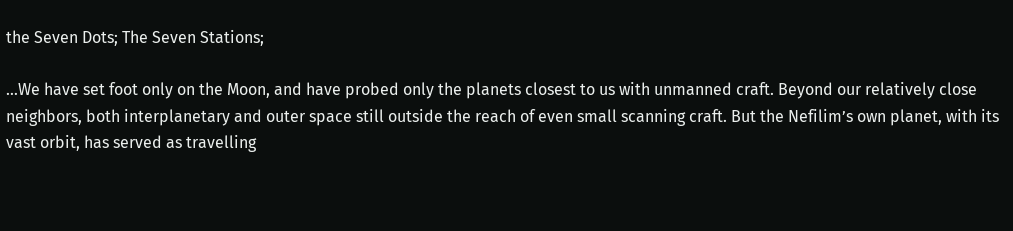the Seven Dots; The Seven Stations;

…We have set foot only on the Moon, and have probed only the planets closest to us with unmanned craft. Beyond our relatively close neighbors, both interplanetary and outer space still outside the reach of even small scanning craft. But the Nefilim’s own planet, with its vast orbit, has served as travelling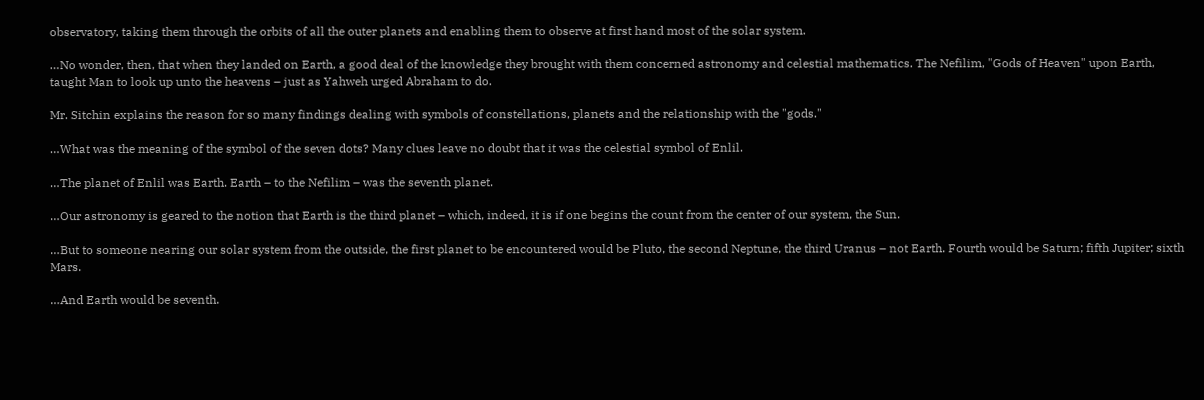observatory, taking them through the orbits of all the outer planets and enabling them to observe at first hand most of the solar system.

…No wonder, then, that when they landed on Earth, a good deal of the knowledge they brought with them concerned astronomy and celestial mathematics. The Nefilim, "Gods of Heaven" upon Earth, taught Man to look up unto the heavens – just as Yahweh urged Abraham to do.

Mr. Sitchin explains the reason for so many findings dealing with symbols of constellations, planets and the relationship with the "gods."

…What was the meaning of the symbol of the seven dots? Many clues leave no doubt that it was the celestial symbol of Enlil.

…The planet of Enlil was Earth. Earth – to the Nefilim – was the seventh planet.

…Our astronomy is geared to the notion that Earth is the third planet – which, indeed, it is if one begins the count from the center of our system, the Sun.

…But to someone nearing our solar system from the outside, the first planet to be encountered would be Pluto, the second Neptune, the third Uranus – not Earth. Fourth would be Saturn; fifth Jupiter; sixth Mars.

…And Earth would be seventh.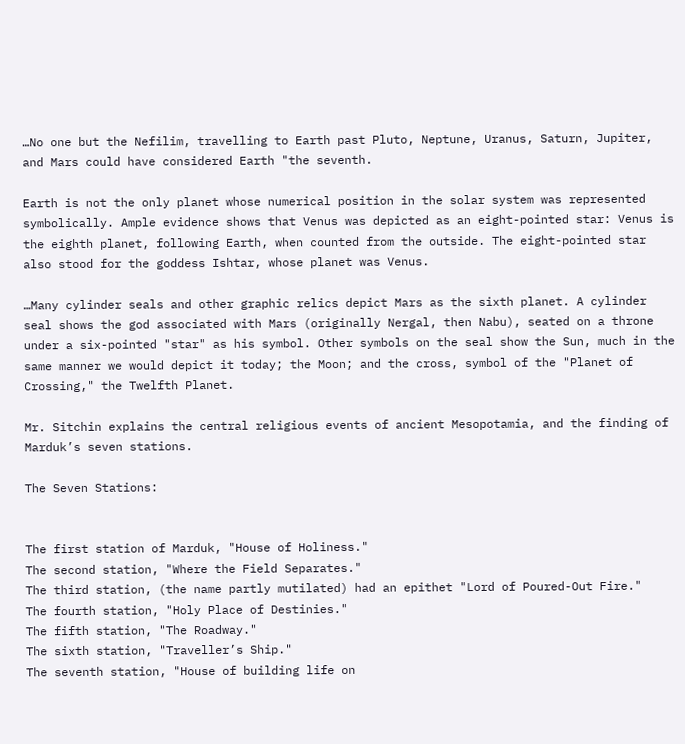…No one but the Nefilim, travelling to Earth past Pluto, Neptune, Uranus, Saturn, Jupiter, and Mars could have considered Earth "the seventh.

Earth is not the only planet whose numerical position in the solar system was represented symbolically. Ample evidence shows that Venus was depicted as an eight-pointed star: Venus is the eighth planet, following Earth, when counted from the outside. The eight-pointed star also stood for the goddess Ishtar, whose planet was Venus.

…Many cylinder seals and other graphic relics depict Mars as the sixth planet. A cylinder seal shows the god associated with Mars (originally Nergal, then Nabu), seated on a throne under a six-pointed "star" as his symbol. Other symbols on the seal show the Sun, much in the same manner we would depict it today; the Moon; and the cross, symbol of the "Planet of Crossing," the Twelfth Planet.

Mr. Sitchin explains the central religious events of ancient Mesopotamia, and the finding of Marduk’s seven stations.

The Seven Stations:


The first station of Marduk, "House of Holiness."
The second station, "Where the Field Separates."
The third station, (the name partly mutilated) had an epithet "Lord of Poured-Out Fire."
The fourth station, "Holy Place of Destinies."
The fifth station, "The Roadway."
The sixth station, "Traveller’s Ship."
The seventh station, "House of building life on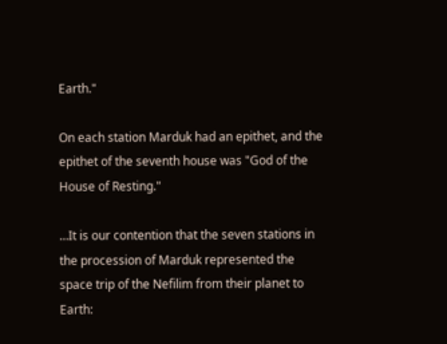Earth."

On each station Marduk had an epithet, and the epithet of the seventh house was "God of the House of Resting."

…It is our contention that the seven stations in the procession of Marduk represented the space trip of the Nefilim from their planet to Earth: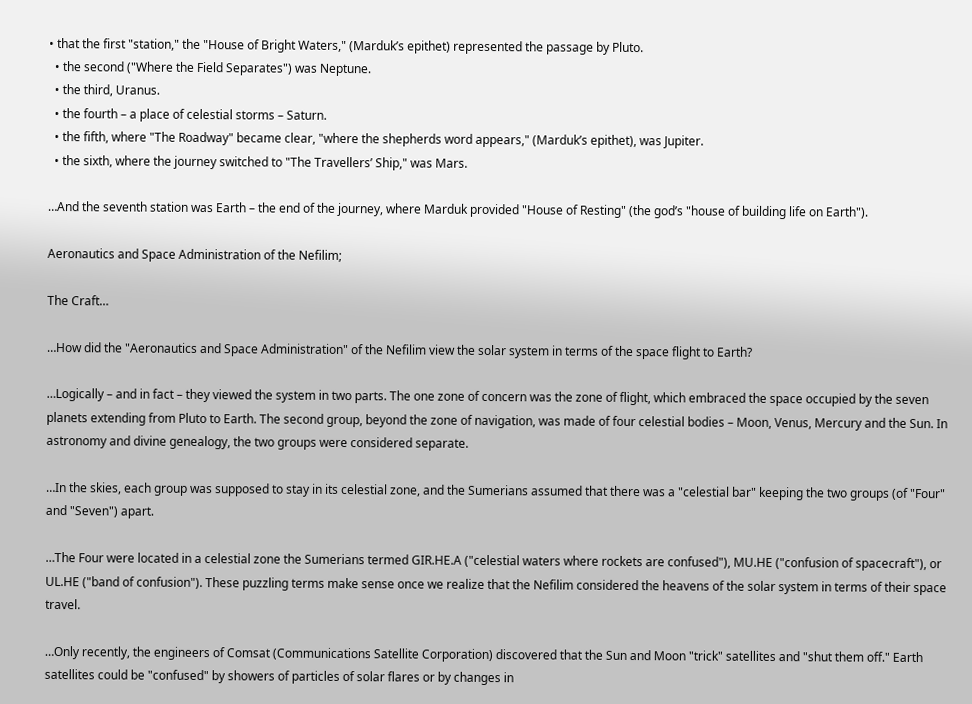• that the first "station," the "House of Bright Waters," (Marduk’s epithet) represented the passage by Pluto.
  • the second ("Where the Field Separates") was Neptune.
  • the third, Uranus.
  • the fourth – a place of celestial storms – Saturn.
  • the fifth, where "The Roadway" became clear, "where the shepherds word appears," (Marduk’s epithet), was Jupiter.
  • the sixth, where the journey switched to "The Travellers’ Ship," was Mars.

…And the seventh station was Earth – the end of the journey, where Marduk provided "House of Resting" (the god’s "house of building life on Earth").

Aeronautics and Space Administration of the Nefilim;

The Craft…

…How did the "Aeronautics and Space Administration" of the Nefilim view the solar system in terms of the space flight to Earth?

…Logically – and in fact – they viewed the system in two parts. The one zone of concern was the zone of flight, which embraced the space occupied by the seven planets extending from Pluto to Earth. The second group, beyond the zone of navigation, was made of four celestial bodies – Moon, Venus, Mercury and the Sun. In astronomy and divine genealogy, the two groups were considered separate.

…In the skies, each group was supposed to stay in its celestial zone, and the Sumerians assumed that there was a "celestial bar" keeping the two groups (of "Four" and "Seven") apart.

…The Four were located in a celestial zone the Sumerians termed GIR.HE.A ("celestial waters where rockets are confused"), MU.HE ("confusion of spacecraft"), or UL.HE ("band of confusion"). These puzzling terms make sense once we realize that the Nefilim considered the heavens of the solar system in terms of their space travel.

…Only recently, the engineers of Comsat (Communications Satellite Corporation) discovered that the Sun and Moon "trick" satellites and "shut them off." Earth satellites could be "confused" by showers of particles of solar flares or by changes in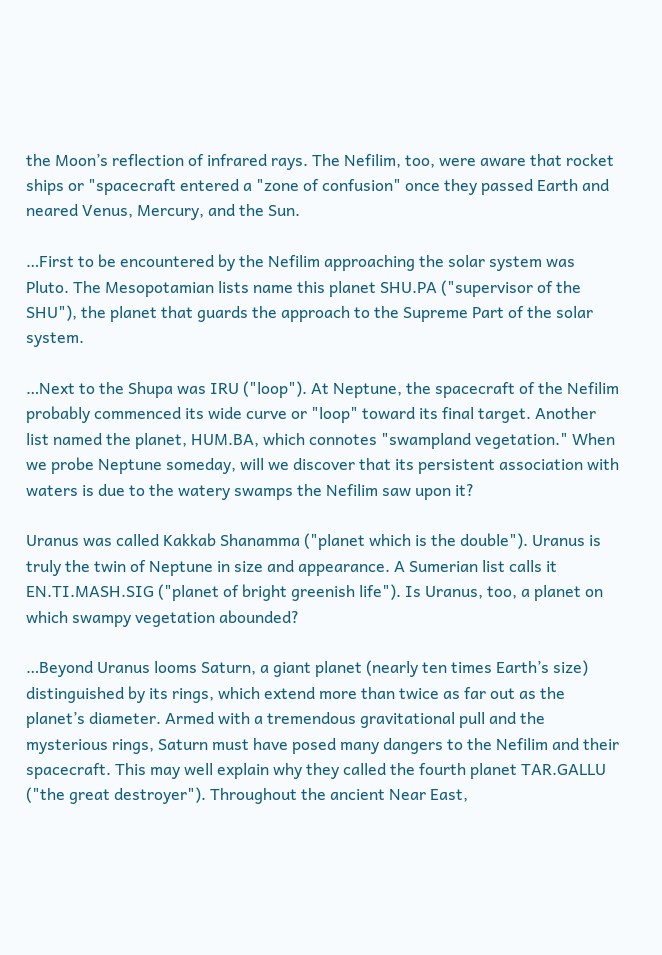the Moon’s reflection of infrared rays. The Nefilim, too, were aware that rocket ships or "spacecraft entered a "zone of confusion" once they passed Earth and neared Venus, Mercury, and the Sun.

…First to be encountered by the Nefilim approaching the solar system was Pluto. The Mesopotamian lists name this planet SHU.PA ("supervisor of the SHU"), the planet that guards the approach to the Supreme Part of the solar system.

…Next to the Shupa was IRU ("loop"). At Neptune, the spacecraft of the Nefilim probably commenced its wide curve or "loop" toward its final target. Another list named the planet, HUM.BA, which connotes "swampland vegetation." When we probe Neptune someday, will we discover that its persistent association with waters is due to the watery swamps the Nefilim saw upon it?

Uranus was called Kakkab Shanamma ("planet which is the double"). Uranus is truly the twin of Neptune in size and appearance. A Sumerian list calls it EN.TI.MASH.SIG ("planet of bright greenish life"). Is Uranus, too, a planet on which swampy vegetation abounded?

…Beyond Uranus looms Saturn, a giant planet (nearly ten times Earth’s size) distinguished by its rings, which extend more than twice as far out as the planet’s diameter. Armed with a tremendous gravitational pull and the mysterious rings, Saturn must have posed many dangers to the Nefilim and their spacecraft. This may well explain why they called the fourth planet TAR.GALLU ("the great destroyer"). Throughout the ancient Near East,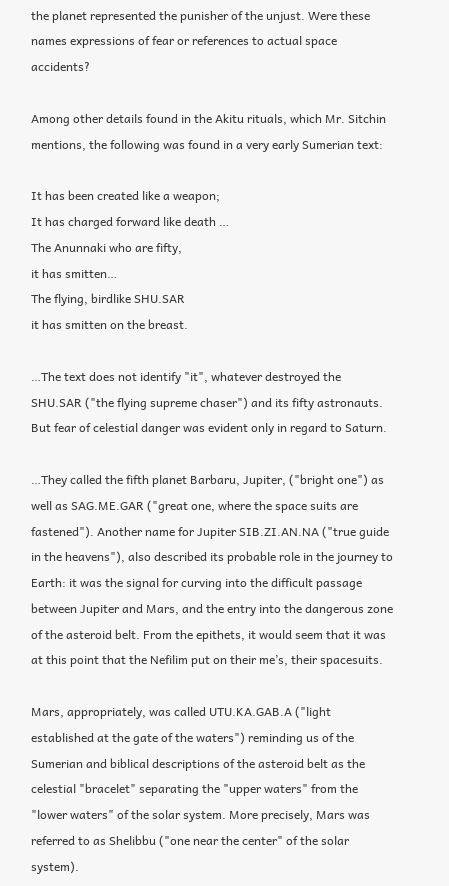the planet represented the punisher of the unjust. Were these names expressions of fear or references to actual space accidents?

Among other details found in the Akitu rituals, which Mr. Sitchin mentions, the following was found in a very early Sumerian text:

It has been created like a weapon;
It has charged forward like death …
The Anunnaki who are fifty,
it has smitten…
The flying, birdlike SHU.SAR
it has smitten on the breast.

…The text does not identify "it", whatever destroyed the SHU.SAR ("the flying supreme chaser") and its fifty astronauts. But fear of celestial danger was evident only in regard to Saturn.

…They called the fifth planet Barbaru, Jupiter, ("bright one") as well as SAG.ME.GAR ("great one, where the space suits are fastened"). Another name for Jupiter SIB.ZI.AN.NA ("true guide in the heavens"), also described its probable role in the journey to Earth: it was the signal for curving into the difficult passage between Jupiter and Mars, and the entry into the dangerous zone of the asteroid belt. From the epithets, it would seem that it was at this point that the Nefilim put on their me’s, their spacesuits.

Mars, appropriately, was called UTU.KA.GAB.A ("light established at the gate of the waters") reminding us of the Sumerian and biblical descriptions of the asteroid belt as the celestial "bracelet" separating the "upper waters" from the "lower waters" of the solar system. More precisely, Mars was referred to as Shelibbu ("one near the center" of the solar system).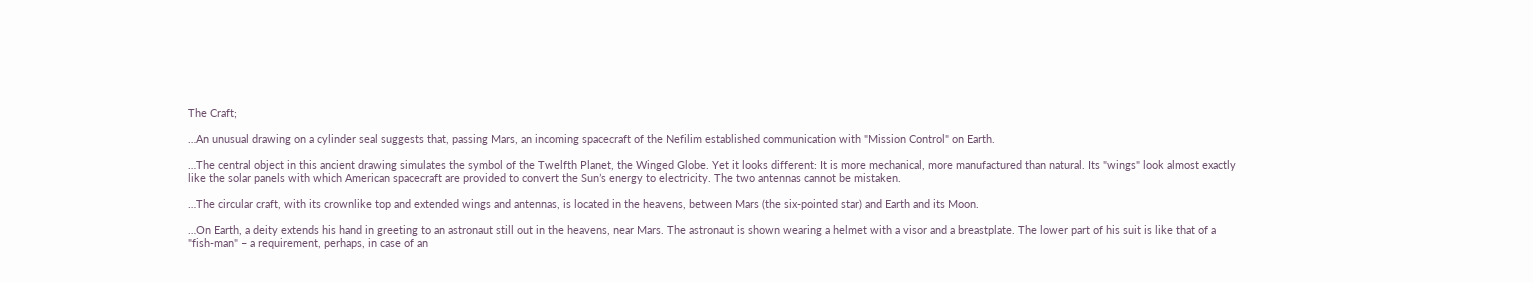The Craft;

…An unusual drawing on a cylinder seal suggests that, passing Mars, an incoming spacecraft of the Nefilim established communication with "Mission Control" on Earth.

…The central object in this ancient drawing simulates the symbol of the Twelfth Planet, the Winged Globe. Yet it looks different: It is more mechanical, more manufactured than natural. Its "wings" look almost exactly like the solar panels with which American spacecraft are provided to convert the Sun’s energy to electricity. The two antennas cannot be mistaken.

…The circular craft, with its crownlike top and extended wings and antennas, is located in the heavens, between Mars (the six-pointed star) and Earth and its Moon.

…On Earth, a deity extends his hand in greeting to an astronaut still out in the heavens, near Mars. The astronaut is shown wearing a helmet with a visor and a breastplate. The lower part of his suit is like that of a "fish-man" – a requirement, perhaps, in case of an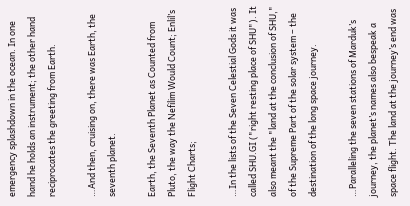emergency splashdown in the ocean. In one hand he holds an instrument; the other hand reciprocates the greeting from Earth.

…And then, cruising on, there was Earth, the seventh planet.

Earth, the Seventh Planet as Counted from Pluto, the way the Nefilim Would Count; Enlil’s Flight Charts;

…In the lists of the Seven Celestial Gods it was called SHU.GI ("right resting place of SHU"). It also meant the "land at the conclusion of SHU," of the Supreme Part of the solar system – the destination of the long space journey.

…Paralleling the seven stations of Marduk’s journey, the planet’s names also bespeak a space flight. The land at the journey’s end was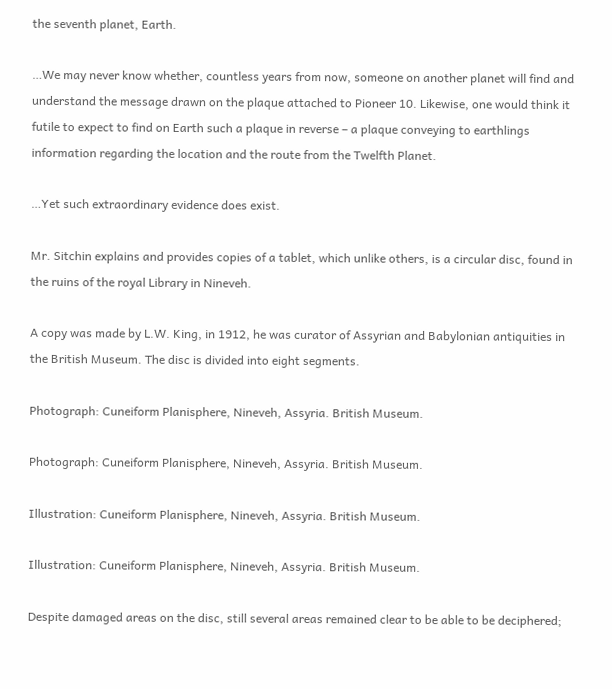the seventh planet, Earth.

…We may never know whether, countless years from now, someone on another planet will find and understand the message drawn on the plaque attached to Pioneer 10. Likewise, one would think it futile to expect to find on Earth such a plaque in reverse – a plaque conveying to earthlings information regarding the location and the route from the Twelfth Planet.

…Yet such extraordinary evidence does exist.

Mr. Sitchin explains and provides copies of a tablet, which unlike others, is a circular disc, found in the ruins of the royal Library in Nineveh.

A copy was made by L.W. King, in 1912, he was curator of Assyrian and Babylonian antiquities in the British Museum. The disc is divided into eight segments.

Photograph: Cuneiform Planisphere, Nineveh, Assyria. British Museum.

Photograph: Cuneiform Planisphere, Nineveh, Assyria. British Museum.

Illustration: Cuneiform Planisphere, Nineveh, Assyria. British Museum.

Illustration: Cuneiform Planisphere, Nineveh, Assyria. British Museum.

Despite damaged areas on the disc, still several areas remained clear to be able to be deciphered;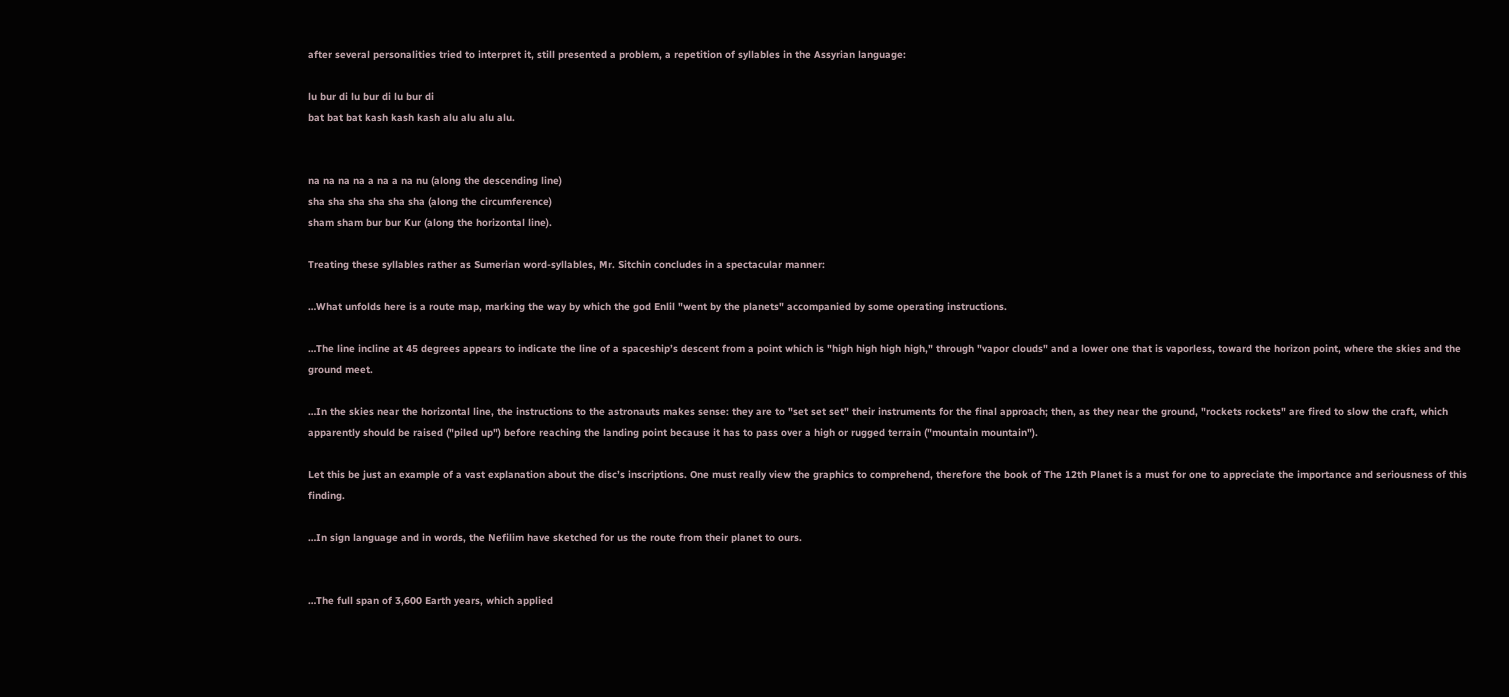after several personalities tried to interpret it, still presented a problem, a repetition of syllables in the Assyrian language:

lu bur di lu bur di lu bur di
bat bat bat kash kash kash alu alu alu alu.


na na na na a na a na nu (along the descending line)
sha sha sha sha sha sha (along the circumference)
sham sham bur bur Kur (along the horizontal line).

Treating these syllables rather as Sumerian word-syllables, Mr. Sitchin concludes in a spectacular manner:

…What unfolds here is a route map, marking the way by which the god Enlil "went by the planets" accompanied by some operating instructions.

…The line incline at 45 degrees appears to indicate the line of a spaceship’s descent from a point which is "high high high high," through "vapor clouds" and a lower one that is vaporless, toward the horizon point, where the skies and the ground meet.

…In the skies near the horizontal line, the instructions to the astronauts makes sense: they are to "set set set" their instruments for the final approach; then, as they near the ground, "rockets rockets" are fired to slow the craft, which apparently should be raised ("piled up") before reaching the landing point because it has to pass over a high or rugged terrain ("mountain mountain").

Let this be just an example of a vast explanation about the disc’s inscriptions. One must really view the graphics to comprehend, therefore the book of The 12th Planet is a must for one to appreciate the importance and seriousness of this finding.

…In sign language and in words, the Nefilim have sketched for us the route from their planet to ours.


…The full span of 3,600 Earth years, which applied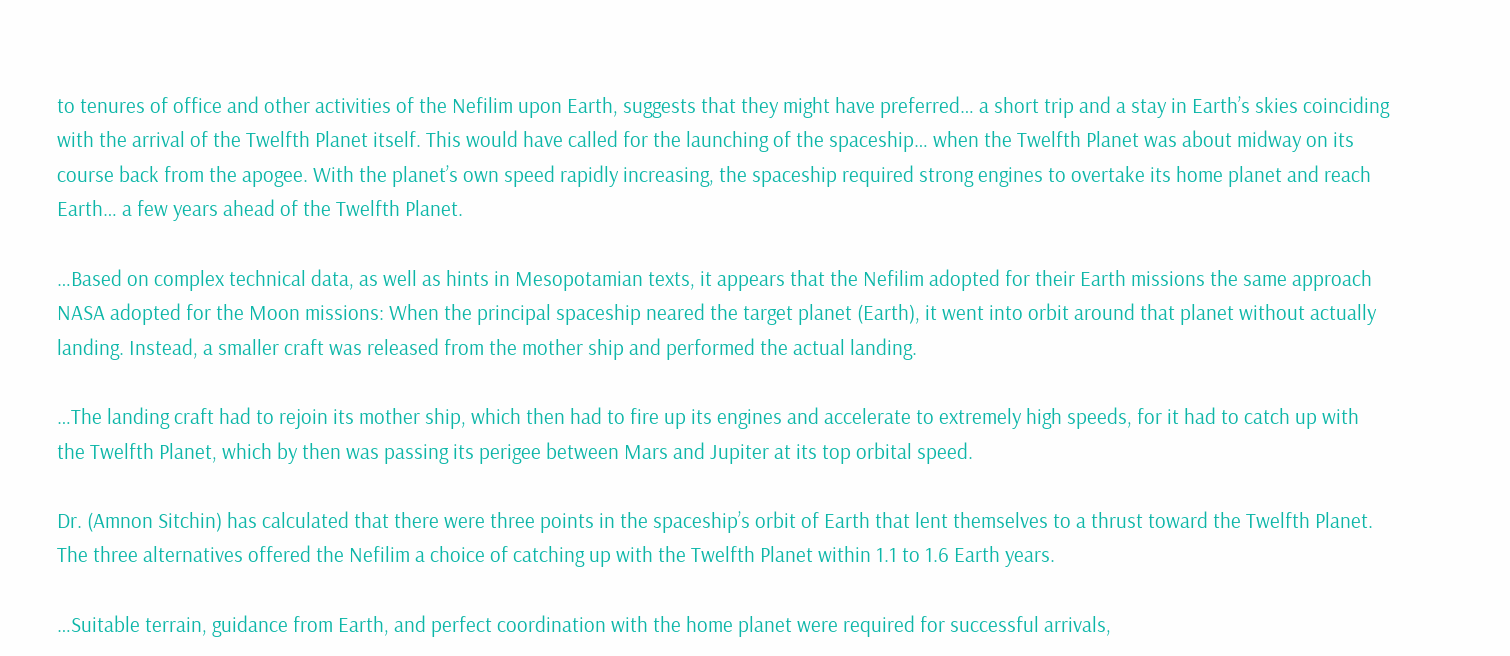to tenures of office and other activities of the Nefilim upon Earth, suggests that they might have preferred… a short trip and a stay in Earth’s skies coinciding with the arrival of the Twelfth Planet itself. This would have called for the launching of the spaceship… when the Twelfth Planet was about midway on its course back from the apogee. With the planet’s own speed rapidly increasing, the spaceship required strong engines to overtake its home planet and reach Earth… a few years ahead of the Twelfth Planet.

…Based on complex technical data, as well as hints in Mesopotamian texts, it appears that the Nefilim adopted for their Earth missions the same approach NASA adopted for the Moon missions: When the principal spaceship neared the target planet (Earth), it went into orbit around that planet without actually landing. Instead, a smaller craft was released from the mother ship and performed the actual landing.

…The landing craft had to rejoin its mother ship, which then had to fire up its engines and accelerate to extremely high speeds, for it had to catch up with the Twelfth Planet, which by then was passing its perigee between Mars and Jupiter at its top orbital speed.

Dr. (Amnon Sitchin) has calculated that there were three points in the spaceship’s orbit of Earth that lent themselves to a thrust toward the Twelfth Planet. The three alternatives offered the Nefilim a choice of catching up with the Twelfth Planet within 1.1 to 1.6 Earth years.

…Suitable terrain, guidance from Earth, and perfect coordination with the home planet were required for successful arrivals,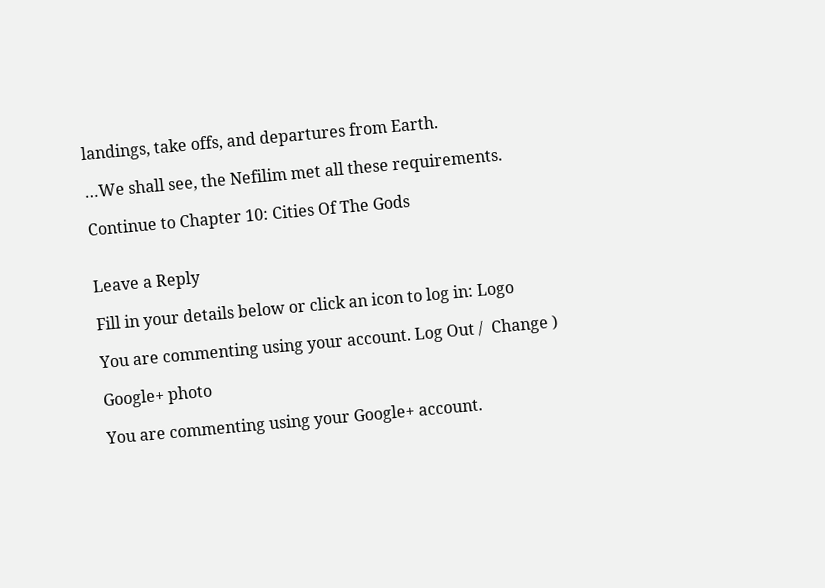landings, take offs, and departures from Earth.

…We shall see, the Nefilim met all these requirements.

Continue to Chapter 10: Cities Of The Gods


Leave a Reply

Fill in your details below or click an icon to log in: Logo

You are commenting using your account. Log Out /  Change )

Google+ photo

You are commenting using your Google+ account.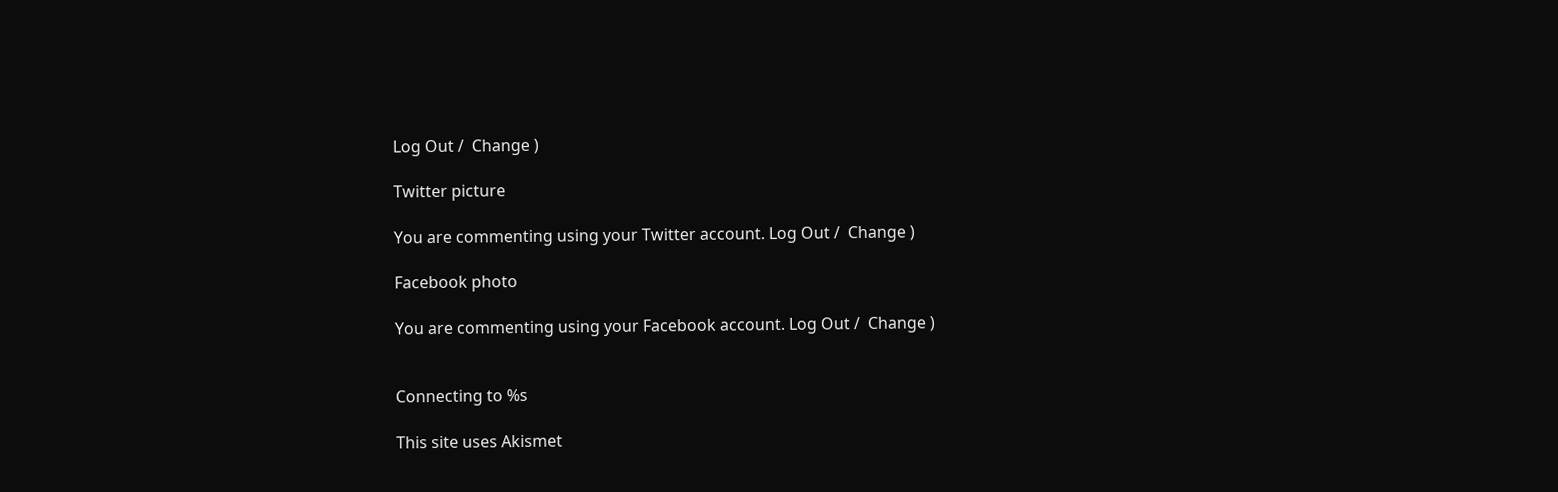Log Out /  Change )

Twitter picture

You are commenting using your Twitter account. Log Out /  Change )

Facebook photo

You are commenting using your Facebook account. Log Out /  Change )


Connecting to %s

This site uses Akismet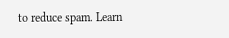to reduce spam. Learn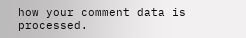how your comment data is processed.